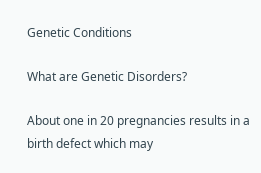Genetic Conditions

What are Genetic Disorders?

About one in 20 pregnancies results in a birth defect which may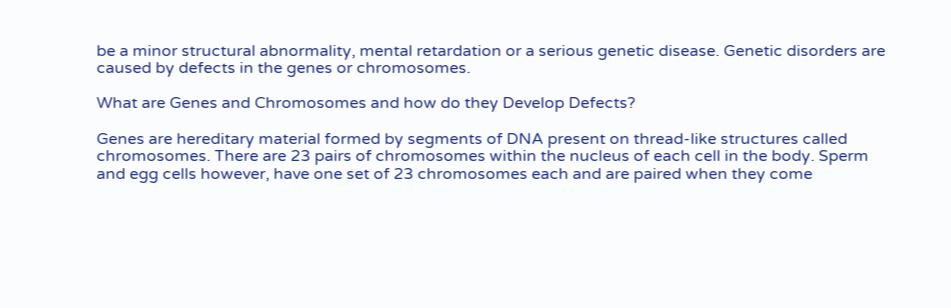be a minor structural abnormality, mental retardation or a serious genetic disease. Genetic disorders are caused by defects in the genes or chromosomes.

What are Genes and Chromosomes and how do they Develop Defects?

Genes are hereditary material formed by segments of DNA present on thread-like structures called chromosomes. There are 23 pairs of chromosomes within the nucleus of each cell in the body. Sperm and egg cells however, have one set of 23 chromosomes each and are paired when they come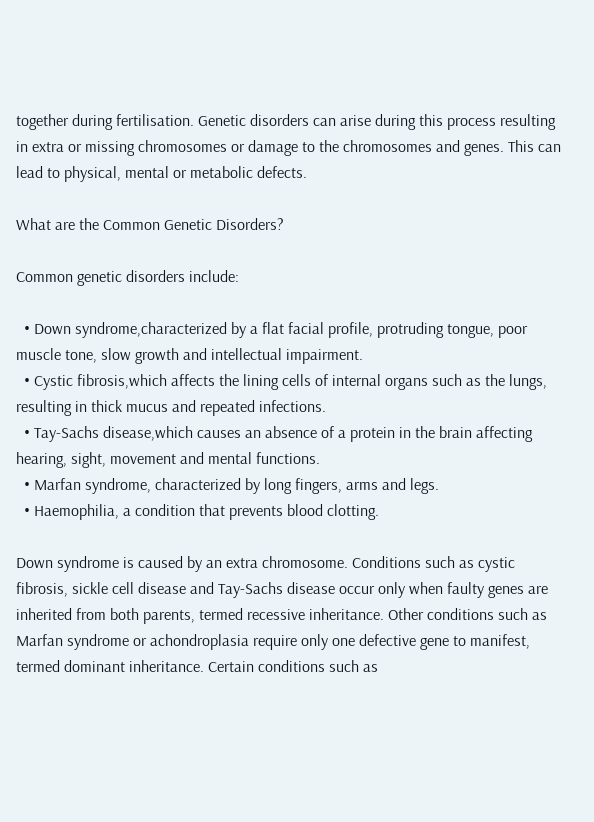together during fertilisation. Genetic disorders can arise during this process resulting in extra or missing chromosomes or damage to the chromosomes and genes. This can lead to physical, mental or metabolic defects.

What are the Common Genetic Disorders?

Common genetic disorders include:

  • Down syndrome,characterized by a flat facial profile, protruding tongue, poor muscle tone, slow growth and intellectual impairment.
  • Cystic fibrosis,which affects the lining cells of internal organs such as the lungs, resulting in thick mucus and repeated infections.
  • Tay-Sachs disease,which causes an absence of a protein in the brain affecting hearing, sight, movement and mental functions.
  • Marfan syndrome, characterized by long fingers, arms and legs.
  • Haemophilia, a condition that prevents blood clotting.

Down syndrome is caused by an extra chromosome. Conditions such as cystic fibrosis, sickle cell disease and Tay-Sachs disease occur only when faulty genes are inherited from both parents, termed recessive inheritance. Other conditions such as Marfan syndrome or achondroplasia require only one defective gene to manifest, termed dominant inheritance. Certain conditions such as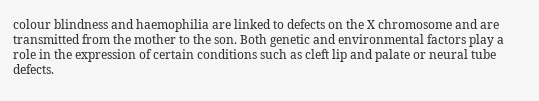colour blindness and haemophilia are linked to defects on the X chromosome and are transmitted from the mother to the son. Both genetic and environmental factors play a role in the expression of certain conditions such as cleft lip and palate or neural tube defects.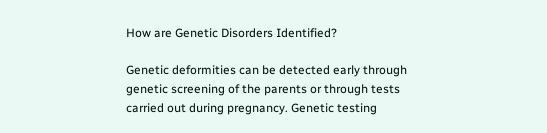How are Genetic Disorders Identified?

Genetic deformities can be detected early through genetic screening of the parents or through tests carried out during pregnancy. Genetic testing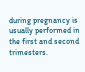during pregnancy is usually performed in the first and second trimesters.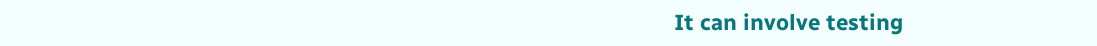It can involve testing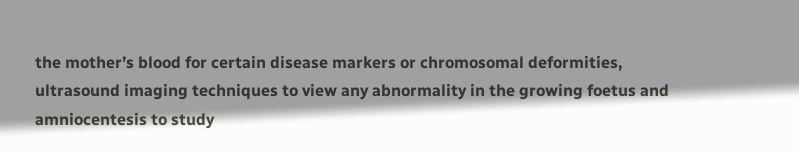the mother’s blood for certain disease markers or chromosomal deformities, ultrasound imaging techniques to view any abnormality in the growing foetus and amniocentesis to study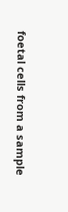foetal cells from a sample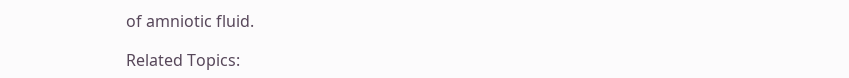of amniotic fluid.

Related Topics: